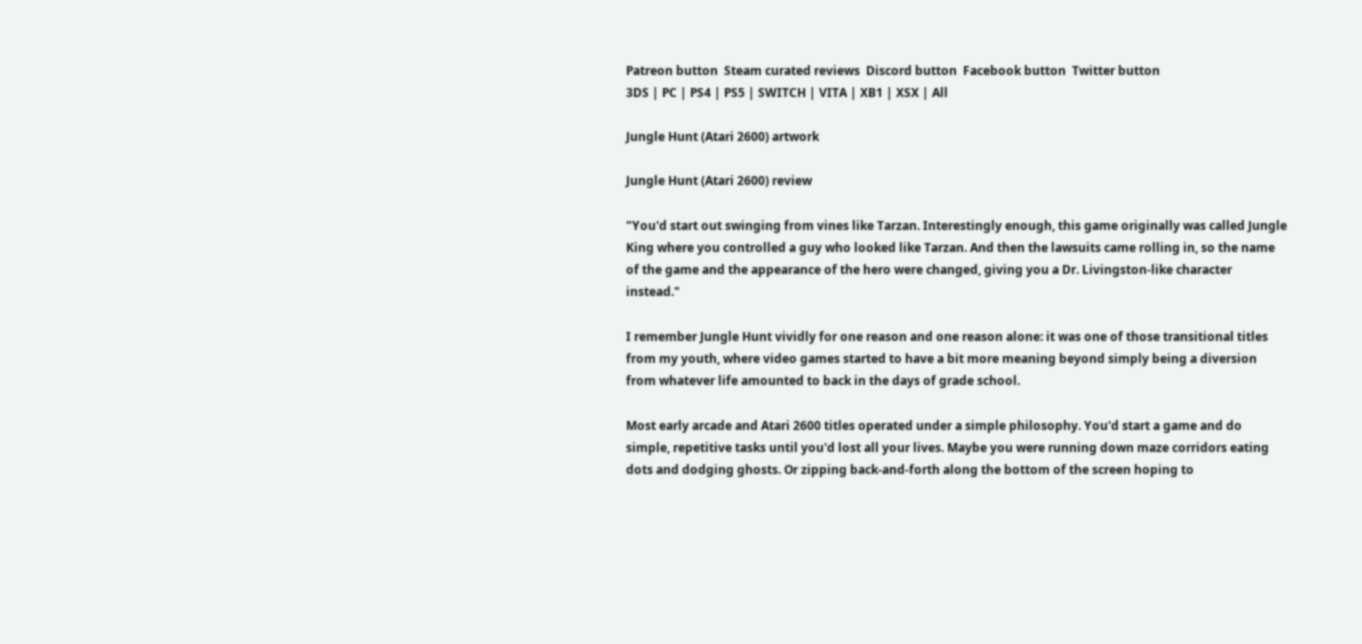Patreon button  Steam curated reviews  Discord button  Facebook button  Twitter button
3DS | PC | PS4 | PS5 | SWITCH | VITA | XB1 | XSX | All

Jungle Hunt (Atari 2600) artwork

Jungle Hunt (Atari 2600) review

"You'd start out swinging from vines like Tarzan. Interestingly enough, this game originally was called Jungle King where you controlled a guy who looked like Tarzan. And then the lawsuits came rolling in, so the name of the game and the appearance of the hero were changed, giving you a Dr. Livingston-like character instead."

I remember Jungle Hunt vividly for one reason and one reason alone: it was one of those transitional titles from my youth, where video games started to have a bit more meaning beyond simply being a diversion from whatever life amounted to back in the days of grade school.

Most early arcade and Atari 2600 titles operated under a simple philosophy. You'd start a game and do simple, repetitive tasks until you'd lost all your lives. Maybe you were running down maze corridors eating dots and dodging ghosts. Or zipping back-and-forth along the bottom of the screen hoping to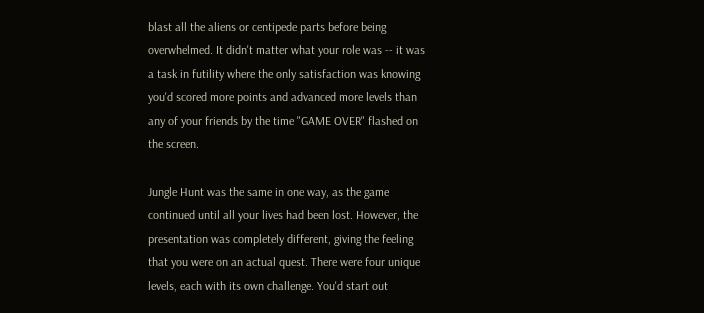blast all the aliens or centipede parts before being overwhelmed. It didn't matter what your role was -- it was a task in futility where the only satisfaction was knowing you'd scored more points and advanced more levels than any of your friends by the time "GAME OVER" flashed on the screen.

Jungle Hunt was the same in one way, as the game continued until all your lives had been lost. However, the presentation was completely different, giving the feeling that you were on an actual quest. There were four unique levels, each with its own challenge. You'd start out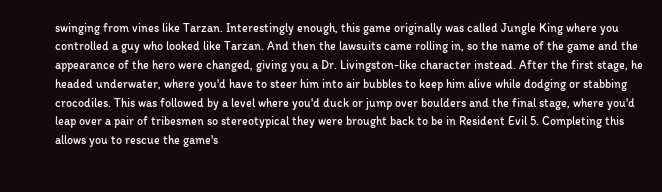swinging from vines like Tarzan. Interestingly enough, this game originally was called Jungle King where you controlled a guy who looked like Tarzan. And then the lawsuits came rolling in, so the name of the game and the appearance of the hero were changed, giving you a Dr. Livingston-like character instead. After the first stage, he headed underwater, where you'd have to steer him into air bubbles to keep him alive while dodging or stabbing crocodiles. This was followed by a level where you'd duck or jump over boulders and the final stage, where you'd leap over a pair of tribesmen so stereotypical they were brought back to be in Resident Evil 5. Completing this allows you to rescue the game's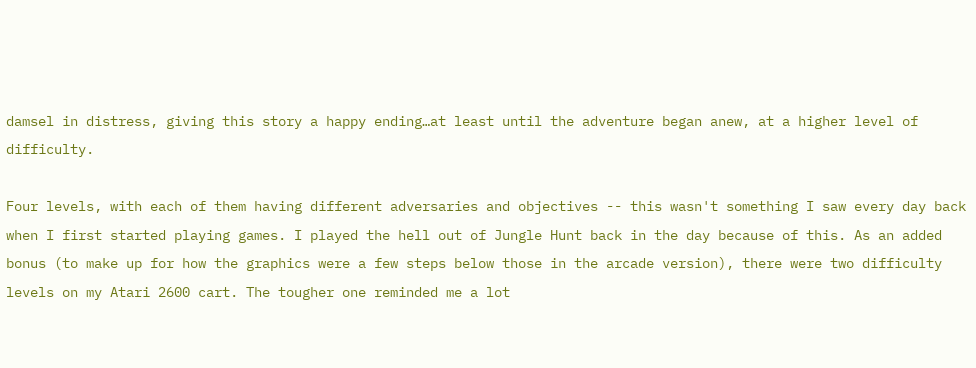damsel in distress, giving this story a happy ending…at least until the adventure began anew, at a higher level of difficulty.

Four levels, with each of them having different adversaries and objectives -- this wasn't something I saw every day back when I first started playing games. I played the hell out of Jungle Hunt back in the day because of this. As an added bonus (to make up for how the graphics were a few steps below those in the arcade version), there were two difficulty levels on my Atari 2600 cart. The tougher one reminded me a lot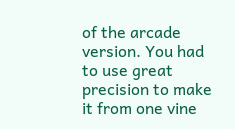of the arcade version. You had to use great precision to make it from one vine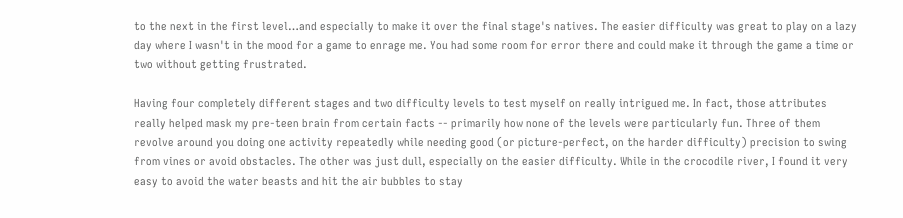to the next in the first level…and especially to make it over the final stage's natives. The easier difficulty was great to play on a lazy day where I wasn't in the mood for a game to enrage me. You had some room for error there and could make it through the game a time or two without getting frustrated.

Having four completely different stages and two difficulty levels to test myself on really intrigued me. In fact, those attributes really helped mask my pre-teen brain from certain facts -- primarily how none of the levels were particularly fun. Three of them revolve around you doing one activity repeatedly while needing good (or picture-perfect, on the harder difficulty) precision to swing from vines or avoid obstacles. The other was just dull, especially on the easier difficulty. While in the crocodile river, I found it very easy to avoid the water beasts and hit the air bubbles to stay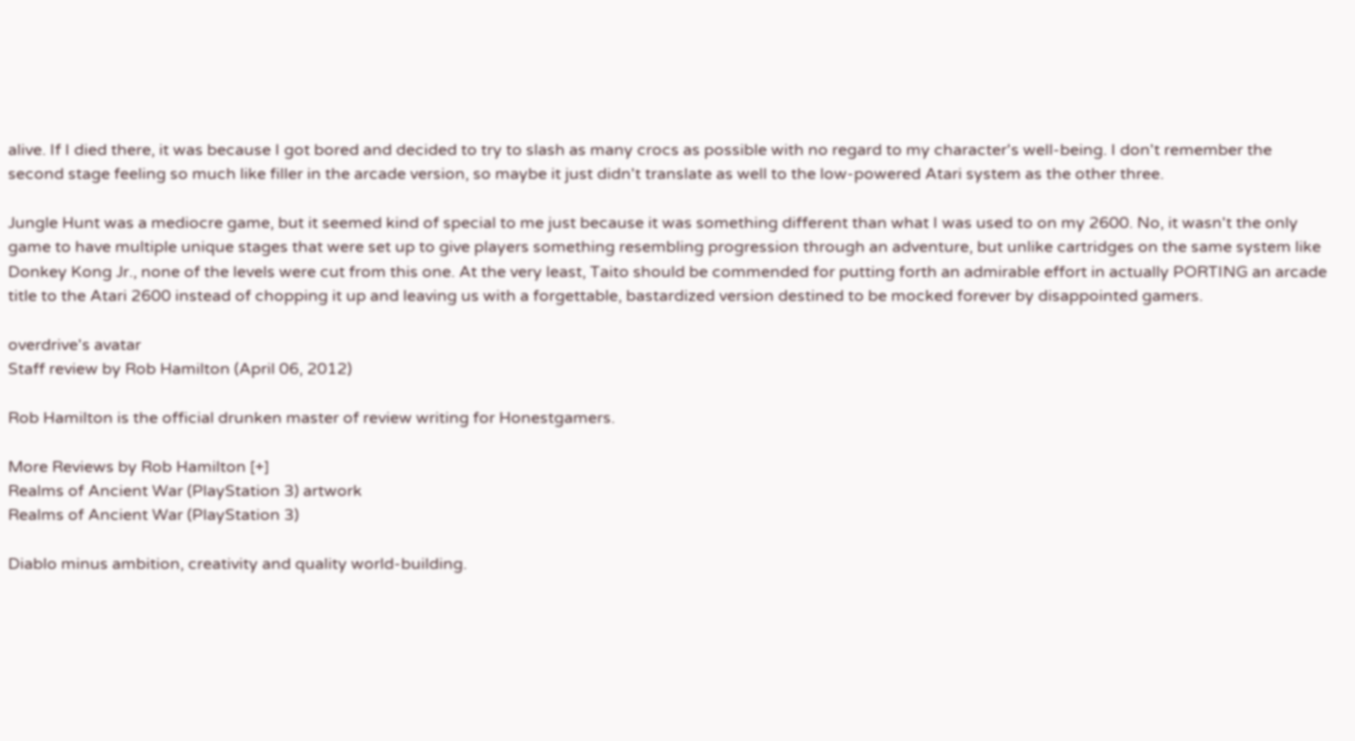alive. If I died there, it was because I got bored and decided to try to slash as many crocs as possible with no regard to my character's well-being. I don't remember the second stage feeling so much like filler in the arcade version, so maybe it just didn't translate as well to the low-powered Atari system as the other three.

Jungle Hunt was a mediocre game, but it seemed kind of special to me just because it was something different than what I was used to on my 2600. No, it wasn't the only game to have multiple unique stages that were set up to give players something resembling progression through an adventure, but unlike cartridges on the same system like Donkey Kong Jr., none of the levels were cut from this one. At the very least, Taito should be commended for putting forth an admirable effort in actually PORTING an arcade title to the Atari 2600 instead of chopping it up and leaving us with a forgettable, bastardized version destined to be mocked forever by disappointed gamers.

overdrive's avatar
Staff review by Rob Hamilton (April 06, 2012)

Rob Hamilton is the official drunken master of review writing for Honestgamers.

More Reviews by Rob Hamilton [+]
Realms of Ancient War (PlayStation 3) artwork
Realms of Ancient War (PlayStation 3)

Diablo minus ambition, creativity and quality world-building.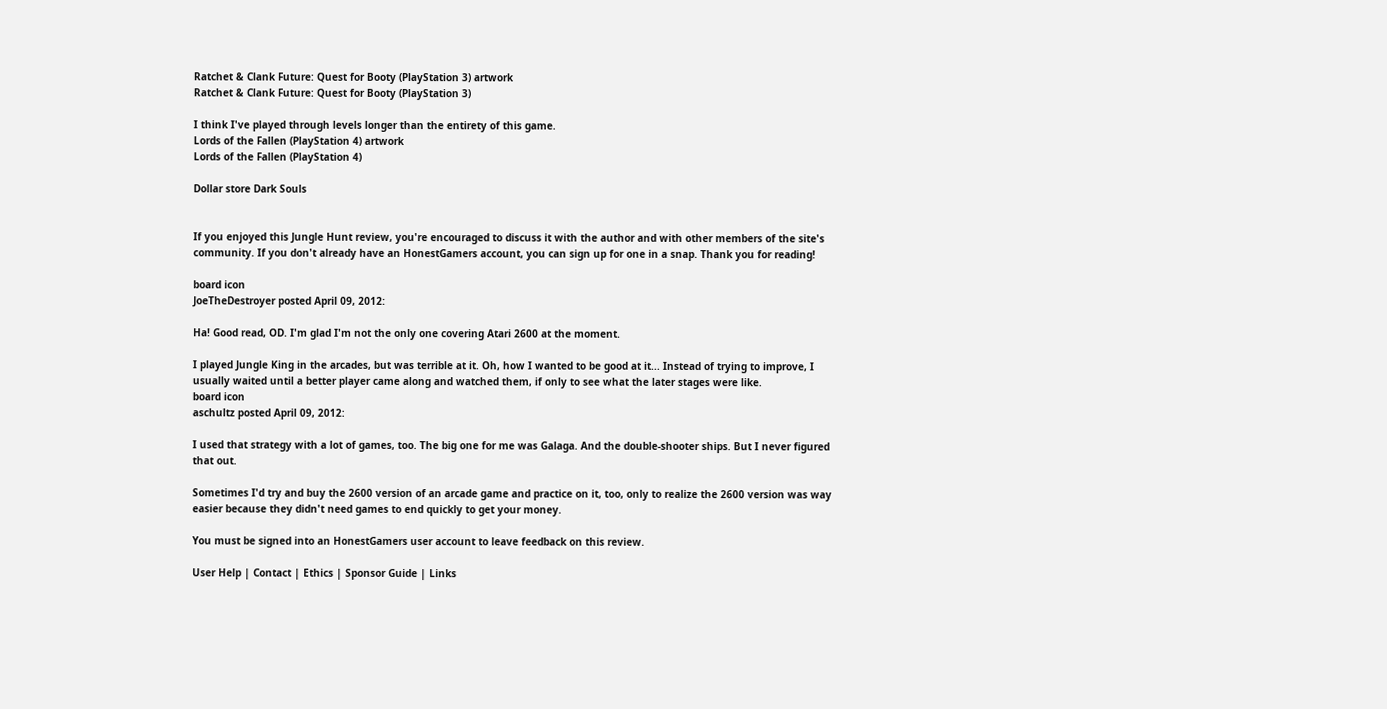Ratchet & Clank Future: Quest for Booty (PlayStation 3) artwork
Ratchet & Clank Future: Quest for Booty (PlayStation 3)

I think I've played through levels longer than the entirety of this game.
Lords of the Fallen (PlayStation 4) artwork
Lords of the Fallen (PlayStation 4)

Dollar store Dark Souls


If you enjoyed this Jungle Hunt review, you're encouraged to discuss it with the author and with other members of the site's community. If you don't already have an HonestGamers account, you can sign up for one in a snap. Thank you for reading!

board icon
JoeTheDestroyer posted April 09, 2012:

Ha! Good read, OD. I'm glad I'm not the only one covering Atari 2600 at the moment.

I played Jungle King in the arcades, but was terrible at it. Oh, how I wanted to be good at it... Instead of trying to improve, I usually waited until a better player came along and watched them, if only to see what the later stages were like.
board icon
aschultz posted April 09, 2012:

I used that strategy with a lot of games, too. The big one for me was Galaga. And the double-shooter ships. But I never figured that out.

Sometimes I'd try and buy the 2600 version of an arcade game and practice on it, too, only to realize the 2600 version was way easier because they didn't need games to end quickly to get your money.

You must be signed into an HonestGamers user account to leave feedback on this review.

User Help | Contact | Ethics | Sponsor Guide | Links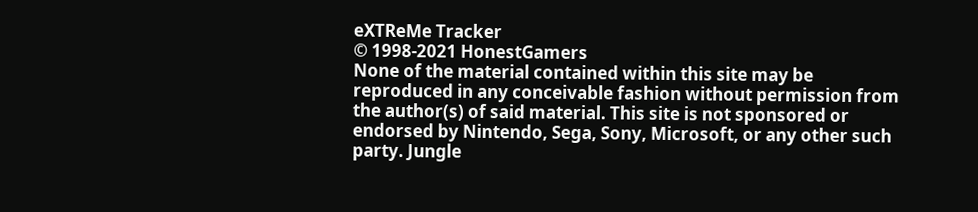eXTReMe Tracker
© 1998-2021 HonestGamers
None of the material contained within this site may be reproduced in any conceivable fashion without permission from the author(s) of said material. This site is not sponsored or endorsed by Nintendo, Sega, Sony, Microsoft, or any other such party. Jungle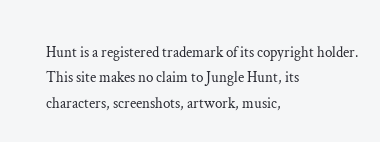Hunt is a registered trademark of its copyright holder. This site makes no claim to Jungle Hunt, its characters, screenshots, artwork, music,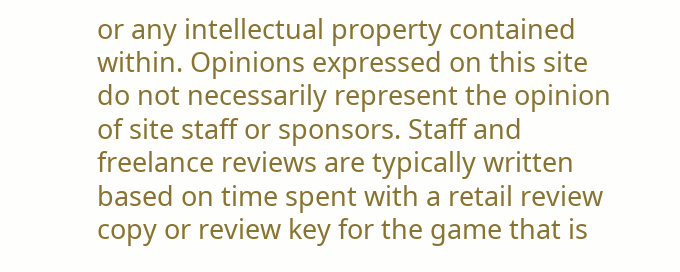or any intellectual property contained within. Opinions expressed on this site do not necessarily represent the opinion of site staff or sponsors. Staff and freelance reviews are typically written based on time spent with a retail review copy or review key for the game that is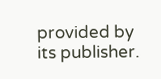provided by its publisher.